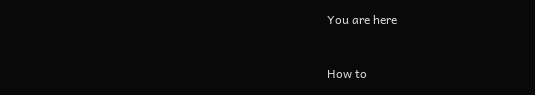You are here


How to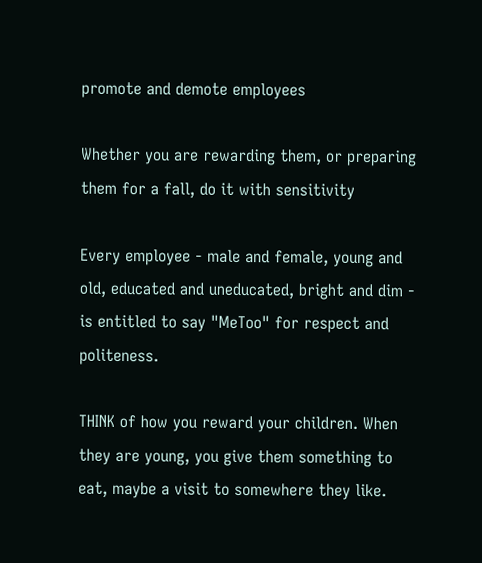promote and demote employees

Whether you are rewarding them, or preparing them for a fall, do it with sensitivity

Every employee - male and female, young and old, educated and uneducated, bright and dim - is entitled to say "MeToo" for respect and politeness.

THINK of how you reward your children. When they are young, you give them something to eat, maybe a visit to somewhere they like.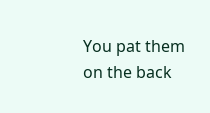You pat them on the back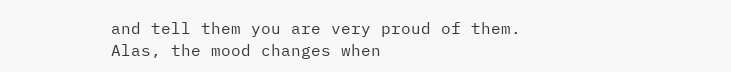and tell them you are very proud of them. Alas, the mood changes when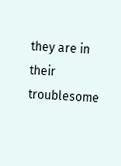they are in their troublesome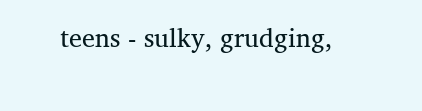teens - sulky, grudging,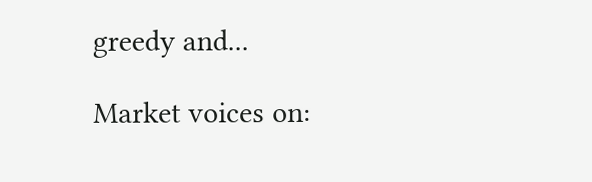greedy and...

Market voices on: